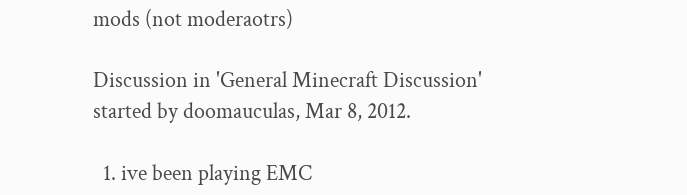mods (not moderaotrs)

Discussion in 'General Minecraft Discussion' started by doomauculas, Mar 8, 2012.

  1. ive been playing EMC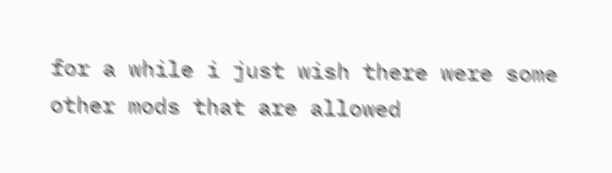for a while i just wish there were some other mods that are allowed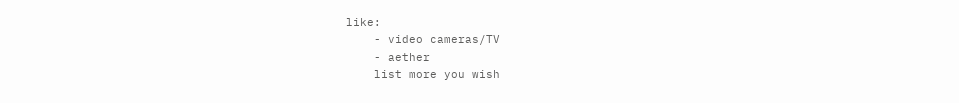like:
    - video cameras/TV
    - aether
    list more you wish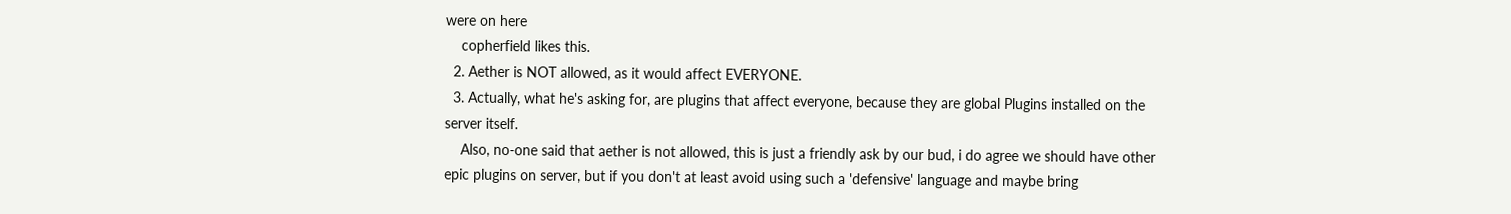were on here
    copherfield likes this.
  2. Aether is NOT allowed, as it would affect EVERYONE.
  3. Actually, what he's asking for, are plugins that affect everyone, because they are global Plugins installed on the server itself.
    Also, no-one said that aether is not allowed, this is just a friendly ask by our bud, i do agree we should have other epic plugins on server, but if you don't at least avoid using such a 'defensive' language and maybe bring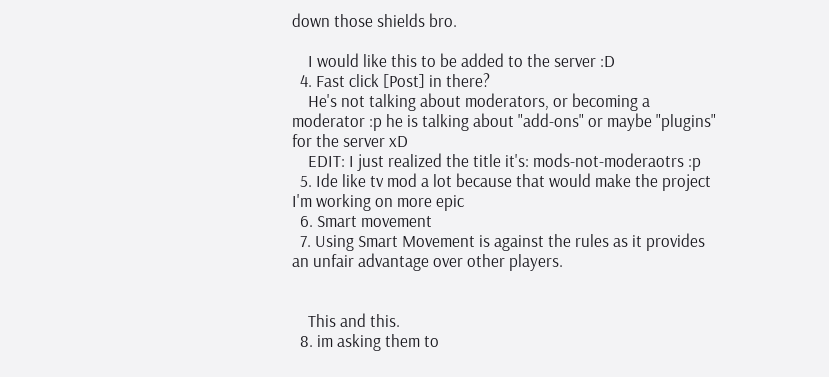down those shields bro.

    I would like this to be added to the server :D
  4. Fast click [Post] in there?
    He's not talking about moderators, or becoming a moderator :p he is talking about "add-ons" or maybe "plugins" for the server xD
    EDIT: I just realized the title it's: mods-not-moderaotrs :p
  5. Ide like tv mod a lot because that would make the project I'm working on more epic
  6. Smart movement
  7. Using Smart Movement is against the rules as it provides an unfair advantage over other players.


    This and this.
  8. im asking them to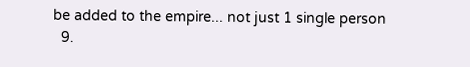be added to the empire... not just 1 single person
  9.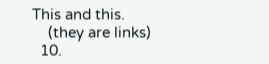This and this.
    (they are links)
  10.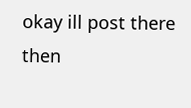okay ill post there then